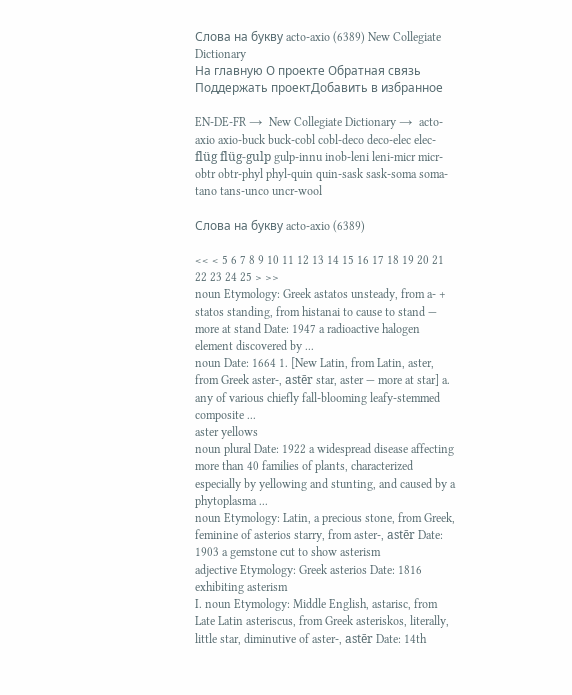Слова на букву acto-axio (6389) New Collegiate Dictionary
На главную О проекте Обратная связь Поддержать проектДобавить в избранное

EN-DE-FR →  New Collegiate Dictionary →  acto-axio axio-buck buck-cobl cobl-deco deco-elec elec-flüg flüg-gulp gulp-innu inob-leni leni-micr micr-obtr obtr-phyl phyl-quin quin-sask sask-soma soma-tano tans-unco uncr-wool

Слова на букву acto-axio (6389)

<< < 5 6 7 8 9 10 11 12 13 14 15 16 17 18 19 20 21 22 23 24 25 > >>
noun Etymology: Greek astatos unsteady, from a- + statos standing, from histanai to cause to stand — more at stand Date: 1947 a radioactive halogen element discovered by ...
noun Date: 1664 1. [New Latin, from Latin, aster, from Greek aster-, astēr star, aster — more at star] a. any of various chiefly fall-blooming leafy-stemmed composite ...
aster yellows
noun plural Date: 1922 a widespread disease affecting more than 40 families of plants, characterized especially by yellowing and stunting, and caused by a phytoplasma ...
noun Etymology: Latin, a precious stone, from Greek, feminine of asterios starry, from aster-, astēr Date: 1903 a gemstone cut to show asterism
adjective Etymology: Greek asterios Date: 1816 exhibiting asterism
I. noun Etymology: Middle English, astarisc, from Late Latin asteriscus, from Greek asteriskos, literally, little star, diminutive of aster-, astēr Date: 14th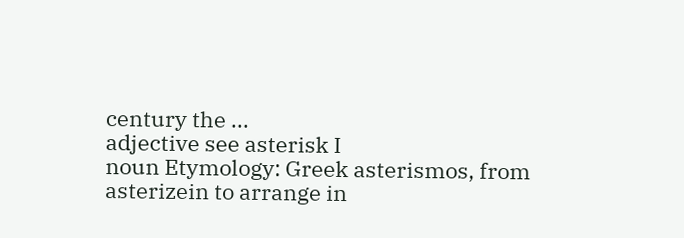century the ...
adjective see asterisk I
noun Etymology: Greek asterismos, from asterizein to arrange in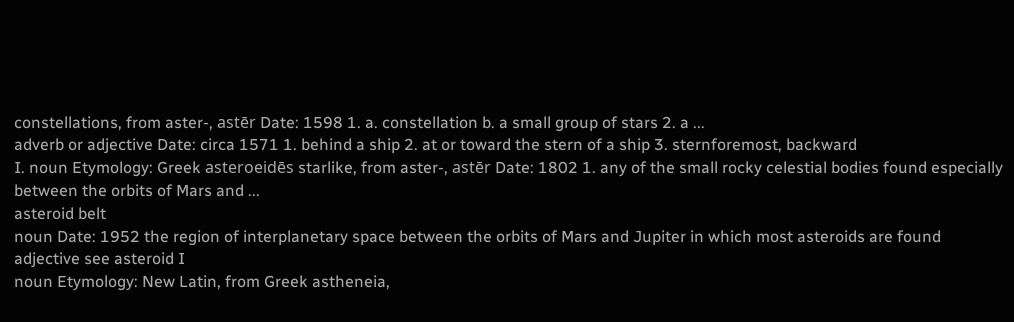constellations, from aster-, astēr Date: 1598 1. a. constellation b. a small group of stars 2. a ...
adverb or adjective Date: circa 1571 1. behind a ship 2. at or toward the stern of a ship 3. sternforemost, backward
I. noun Etymology: Greek asteroeidēs starlike, from aster-, astēr Date: 1802 1. any of the small rocky celestial bodies found especially between the orbits of Mars and ...
asteroid belt
noun Date: 1952 the region of interplanetary space between the orbits of Mars and Jupiter in which most asteroids are found
adjective see asteroid I
noun Etymology: New Latin, from Greek astheneia,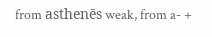from asthenēs weak, from a- +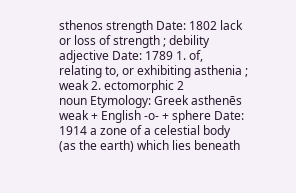sthenos strength Date: 1802 lack or loss of strength ; debility
adjective Date: 1789 1. of, relating to, or exhibiting asthenia ; weak 2. ectomorphic 2
noun Etymology: Greek asthenēs weak + English -o- + sphere Date: 1914 a zone of a celestial body (as the earth) which lies beneath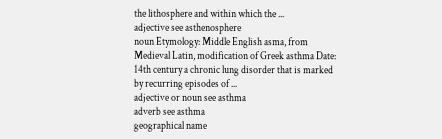the lithosphere and within which the ...
adjective see asthenosphere
noun Etymology: Middle English asma, from Medieval Latin, modification of Greek asthma Date: 14th century a chronic lung disorder that is marked by recurring episodes of ...
adjective or noun see asthma
adverb see asthma
geographical name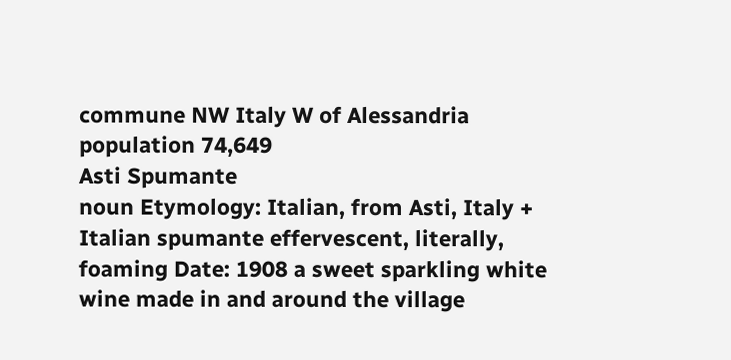commune NW Italy W of Alessandria population 74,649
Asti Spumante
noun Etymology: Italian, from Asti, Italy + Italian spumante effervescent, literally, foaming Date: 1908 a sweet sparkling white wine made in and around the village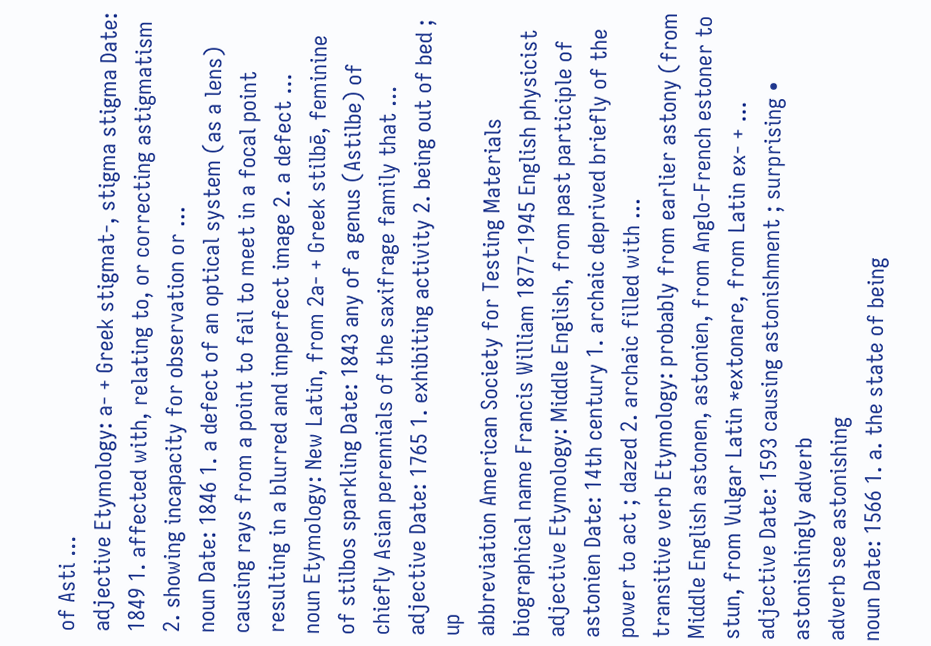of Asti ...
adjective Etymology: a- + Greek stigmat-, stigma stigma Date: 1849 1. affected with, relating to, or correcting astigmatism 2. showing incapacity for observation or ...
noun Date: 1846 1. a defect of an optical system (as a lens) causing rays from a point to fail to meet in a focal point resulting in a blurred and imperfect image 2. a defect ...
noun Etymology: New Latin, from 2a- + Greek stilbē, feminine of stilbos sparkling Date: 1843 any of a genus (Astilbe) of chiefly Asian perennials of the saxifrage family that ...
adjective Date: 1765 1. exhibiting activity 2. being out of bed ; up
abbreviation American Society for Testing Materials
biographical name Francis William 1877-1945 English physicist
adjective Etymology: Middle English, from past participle of astonien Date: 14th century 1. archaic deprived briefly of the power to act ; dazed 2. archaic filled with ...
transitive verb Etymology: probably from earlier astony (from Middle English astonen, astonien, from Anglo-French estoner to stun, from Vulgar Latin *extonare, from Latin ex- + ...
adjective Date: 1593 causing astonishment ; surprising • astonishingly adverb
adverb see astonishing
noun Date: 1566 1. a. the state of being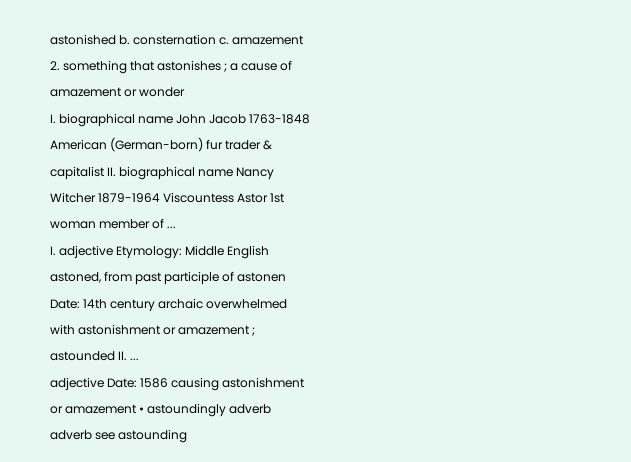astonished b. consternation c. amazement 2. something that astonishes ; a cause of amazement or wonder
I. biographical name John Jacob 1763-1848 American (German-born) fur trader & capitalist II. biographical name Nancy Witcher 1879-1964 Viscountess Astor 1st woman member of ...
I. adjective Etymology: Middle English astoned, from past participle of astonen Date: 14th century archaic overwhelmed with astonishment or amazement ; astounded II. ...
adjective Date: 1586 causing astonishment or amazement • astoundingly adverb
adverb see astounding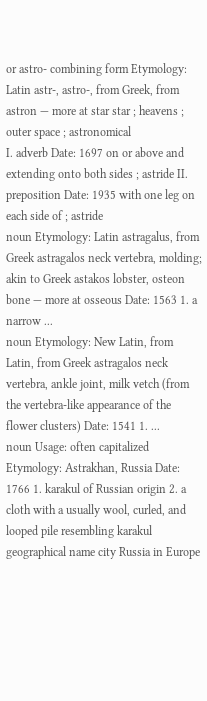or astro- combining form Etymology: Latin astr-, astro-, from Greek, from astron — more at star star ; heavens ; outer space ; astronomical
I. adverb Date: 1697 on or above and extending onto both sides ; astride II. preposition Date: 1935 with one leg on each side of ; astride
noun Etymology: Latin astragalus, from Greek astragalos neck vertebra, molding; akin to Greek astakos lobster, osteon bone — more at osseous Date: 1563 1. a narrow ...
noun Etymology: New Latin, from Latin, from Greek astragalos neck vertebra, ankle joint, milk vetch (from the vertebra-like appearance of the flower clusters) Date: 1541 1. ...
noun Usage: often capitalized Etymology: Astrakhan, Russia Date: 1766 1. karakul of Russian origin 2. a cloth with a usually wool, curled, and looped pile resembling karakul
geographical name city Russia in Europe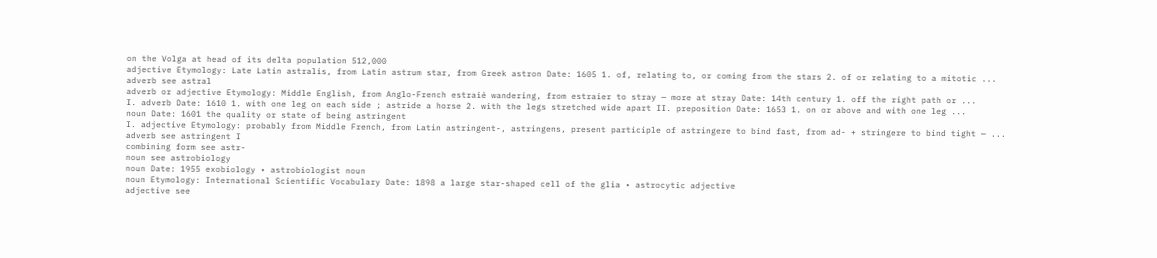on the Volga at head of its delta population 512,000
adjective Etymology: Late Latin astralis, from Latin astrum star, from Greek astron Date: 1605 1. of, relating to, or coming from the stars 2. of or relating to a mitotic ...
adverb see astral
adverb or adjective Etymology: Middle English, from Anglo-French estraié wandering, from estraier to stray — more at stray Date: 14th century 1. off the right path or ...
I. adverb Date: 1610 1. with one leg on each side ; astride a horse 2. with the legs stretched wide apart II. preposition Date: 1653 1. on or above and with one leg ...
noun Date: 1601 the quality or state of being astringent
I. adjective Etymology: probably from Middle French, from Latin astringent-, astringens, present participle of astringere to bind fast, from ad- + stringere to bind tight — ...
adverb see astringent I
combining form see astr-
noun see astrobiology
noun Date: 1955 exobiology • astrobiologist noun
noun Etymology: International Scientific Vocabulary Date: 1898 a large star-shaped cell of the glia • astrocytic adjective
adjective see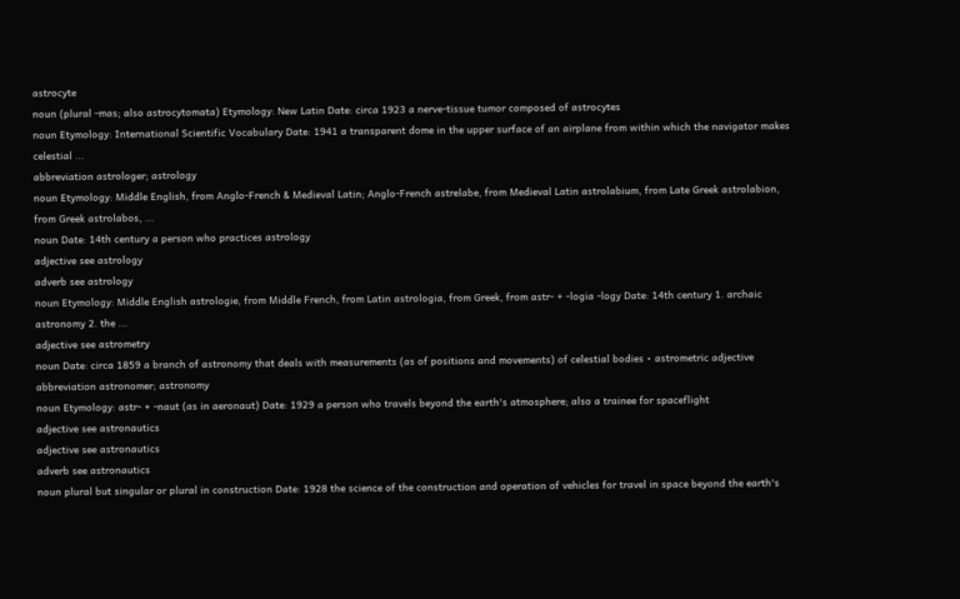astrocyte
noun (plural -mas; also astrocytomata) Etymology: New Latin Date: circa 1923 a nerve-tissue tumor composed of astrocytes
noun Etymology: International Scientific Vocabulary Date: 1941 a transparent dome in the upper surface of an airplane from within which the navigator makes celestial ...
abbreviation astrologer; astrology
noun Etymology: Middle English, from Anglo-French & Medieval Latin; Anglo-French astrelabe, from Medieval Latin astrolabium, from Late Greek astrolabion, from Greek astrolabos, ...
noun Date: 14th century a person who practices astrology
adjective see astrology
adverb see astrology
noun Etymology: Middle English astrologie, from Middle French, from Latin astrologia, from Greek, from astr- + -logia -logy Date: 14th century 1. archaic astronomy 2. the ...
adjective see astrometry
noun Date: circa 1859 a branch of astronomy that deals with measurements (as of positions and movements) of celestial bodies • astrometric adjective
abbreviation astronomer; astronomy
noun Etymology: astr- + -naut (as in aeronaut) Date: 1929 a person who travels beyond the earth's atmosphere; also a trainee for spaceflight
adjective see astronautics
adjective see astronautics
adverb see astronautics
noun plural but singular or plural in construction Date: 1928 the science of the construction and operation of vehicles for travel in space beyond the earth's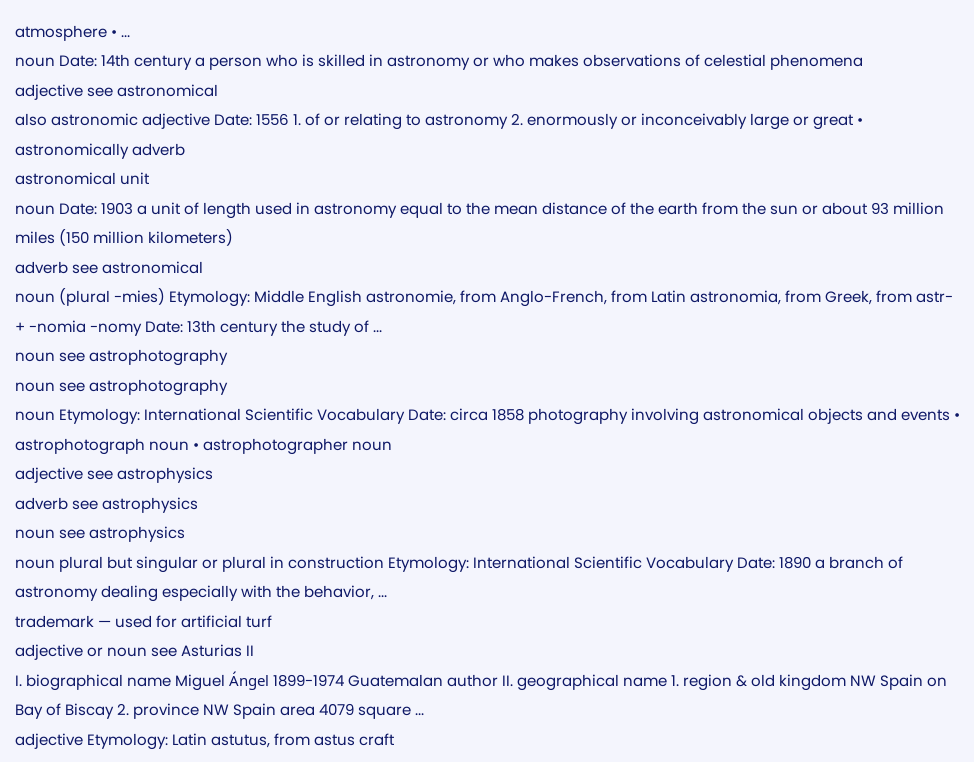atmosphere • ...
noun Date: 14th century a person who is skilled in astronomy or who makes observations of celestial phenomena
adjective see astronomical
also astronomic adjective Date: 1556 1. of or relating to astronomy 2. enormously or inconceivably large or great • astronomically adverb
astronomical unit
noun Date: 1903 a unit of length used in astronomy equal to the mean distance of the earth from the sun or about 93 million miles (150 million kilometers)
adverb see astronomical
noun (plural -mies) Etymology: Middle English astronomie, from Anglo-French, from Latin astronomia, from Greek, from astr- + -nomia -nomy Date: 13th century the study of ...
noun see astrophotography
noun see astrophotography
noun Etymology: International Scientific Vocabulary Date: circa 1858 photography involving astronomical objects and events • astrophotograph noun • astrophotographer noun
adjective see astrophysics
adverb see astrophysics
noun see astrophysics
noun plural but singular or plural in construction Etymology: International Scientific Vocabulary Date: 1890 a branch of astronomy dealing especially with the behavior, ...
trademark — used for artificial turf
adjective or noun see Asturias II
I. biographical name Miguel Ángel 1899-1974 Guatemalan author II. geographical name 1. region & old kingdom NW Spain on Bay of Biscay 2. province NW Spain area 4079 square ...
adjective Etymology: Latin astutus, from astus craft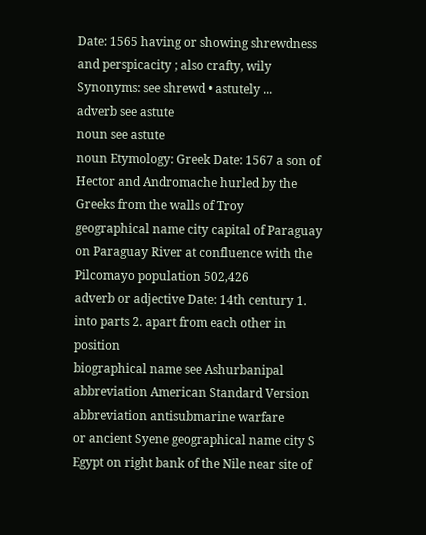Date: 1565 having or showing shrewdness and perspicacity ; also crafty, wily Synonyms: see shrewd • astutely ...
adverb see astute
noun see astute
noun Etymology: Greek Date: 1567 a son of Hector and Andromache hurled by the Greeks from the walls of Troy
geographical name city capital of Paraguay on Paraguay River at confluence with the Pilcomayo population 502,426
adverb or adjective Date: 14th century 1. into parts 2. apart from each other in position
biographical name see Ashurbanipal
abbreviation American Standard Version
abbreviation antisubmarine warfare
or ancient Syene geographical name city S Egypt on right bank of the Nile near site of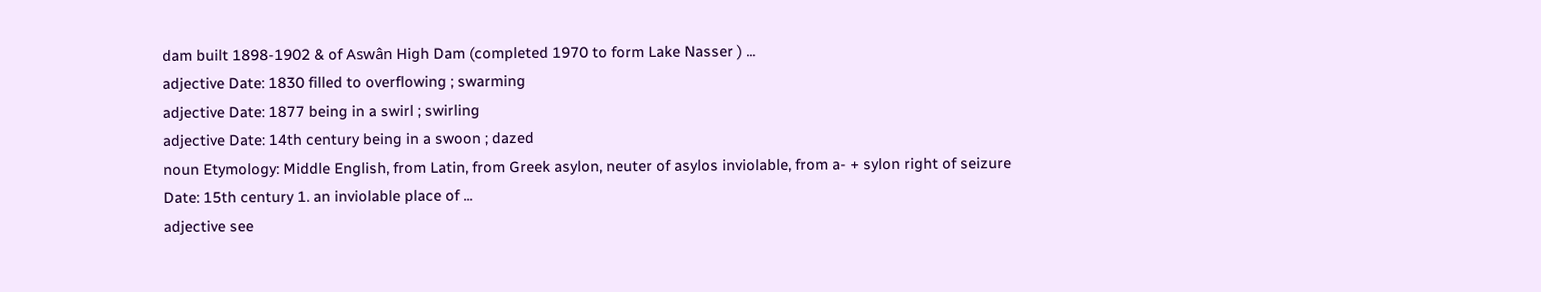dam built 1898-1902 & of Aswân High Dam (completed 1970 to form Lake Nasser ) ...
adjective Date: 1830 filled to overflowing ; swarming
adjective Date: 1877 being in a swirl ; swirling
adjective Date: 14th century being in a swoon ; dazed
noun Etymology: Middle English, from Latin, from Greek asylon, neuter of asylos inviolable, from a- + sylon right of seizure Date: 15th century 1. an inviolable place of ...
adjective see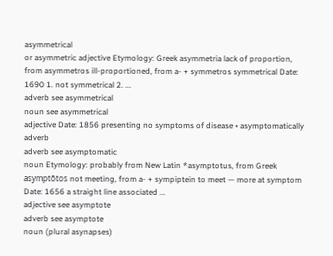asymmetrical
or asymmetric adjective Etymology: Greek asymmetria lack of proportion, from asymmetros ill-proportioned, from a- + symmetros symmetrical Date: 1690 1. not symmetrical 2. ...
adverb see asymmetrical
noun see asymmetrical
adjective Date: 1856 presenting no symptoms of disease • asymptomatically adverb
adverb see asymptomatic
noun Etymology: probably from New Latin *asymptotus, from Greek asymptōtos not meeting, from a- + sympiptein to meet — more at symptom Date: 1656 a straight line associated ...
adjective see asymptote
adverb see asymptote
noun (plural asynapses)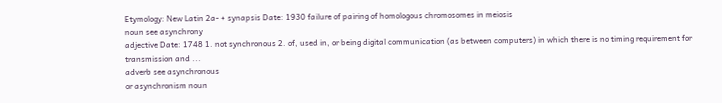Etymology: New Latin 2a- + synapsis Date: 1930 failure of pairing of homologous chromosomes in meiosis
noun see asynchrony
adjective Date: 1748 1. not synchronous 2. of, used in, or being digital communication (as between computers) in which there is no timing requirement for transmission and ...
adverb see asynchronous
or asynchronism noun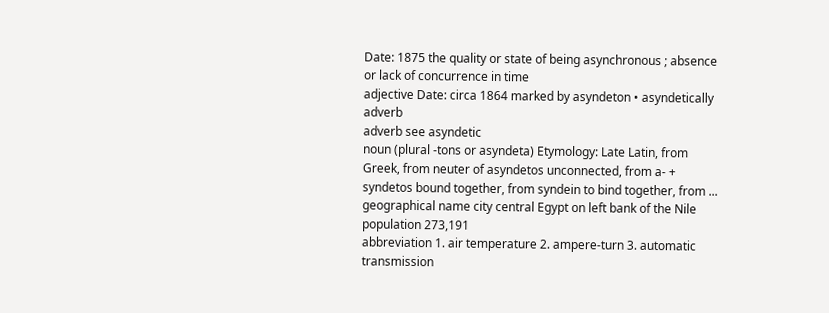Date: 1875 the quality or state of being asynchronous ; absence or lack of concurrence in time
adjective Date: circa 1864 marked by asyndeton • asyndetically adverb
adverb see asyndetic
noun (plural -tons or asyndeta) Etymology: Late Latin, from Greek, from neuter of asyndetos unconnected, from a- + syndetos bound together, from syndein to bind together, from ...
geographical name city central Egypt on left bank of the Nile population 273,191
abbreviation 1. air temperature 2. ampere-turn 3. automatic transmission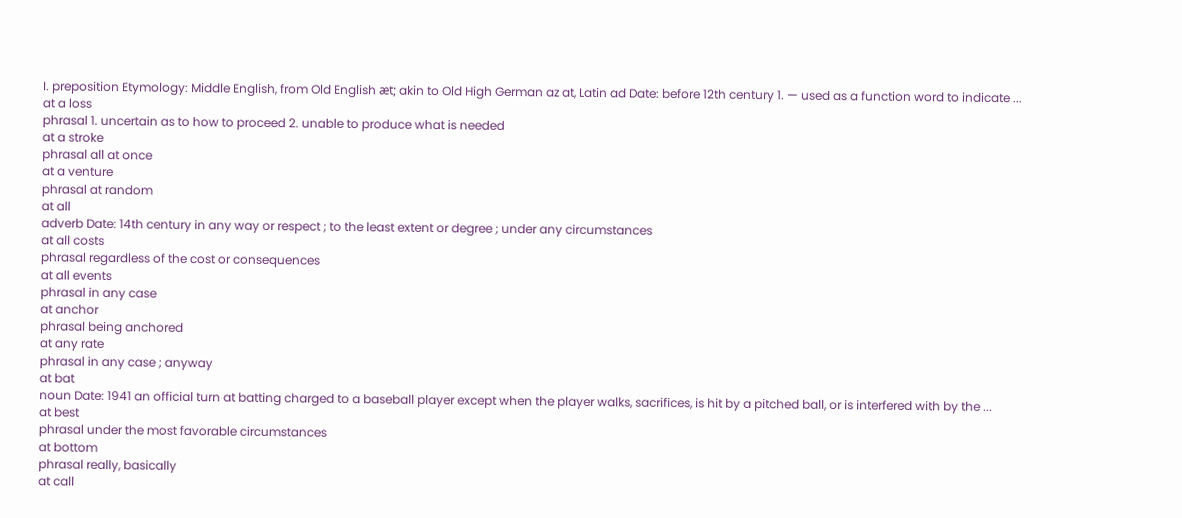I. preposition Etymology: Middle English, from Old English æt; akin to Old High German az at, Latin ad Date: before 12th century 1. — used as a function word to indicate ...
at a loss
phrasal 1. uncertain as to how to proceed 2. unable to produce what is needed
at a stroke
phrasal all at once
at a venture
phrasal at random
at all
adverb Date: 14th century in any way or respect ; to the least extent or degree ; under any circumstances
at all costs
phrasal regardless of the cost or consequences
at all events
phrasal in any case
at anchor
phrasal being anchored
at any rate
phrasal in any case ; anyway
at bat
noun Date: 1941 an official turn at batting charged to a baseball player except when the player walks, sacrifices, is hit by a pitched ball, or is interfered with by the ...
at best
phrasal under the most favorable circumstances
at bottom
phrasal really, basically
at call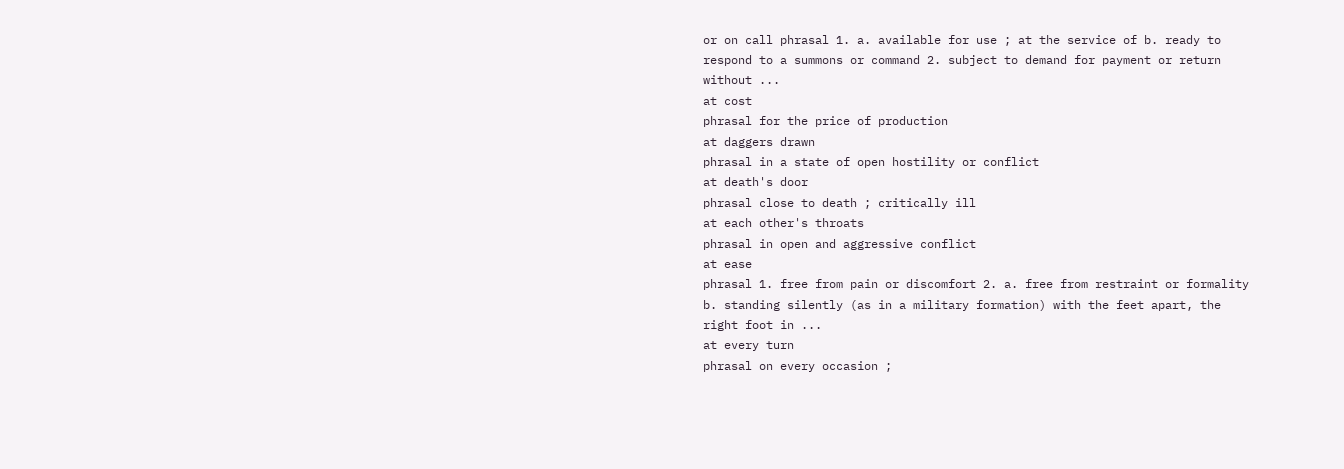or on call phrasal 1. a. available for use ; at the service of b. ready to respond to a summons or command 2. subject to demand for payment or return without ...
at cost
phrasal for the price of production
at daggers drawn
phrasal in a state of open hostility or conflict
at death's door
phrasal close to death ; critically ill
at each other's throats
phrasal in open and aggressive conflict
at ease
phrasal 1. free from pain or discomfort 2. a. free from restraint or formality b. standing silently (as in a military formation) with the feet apart, the right foot in ...
at every turn
phrasal on every occasion ;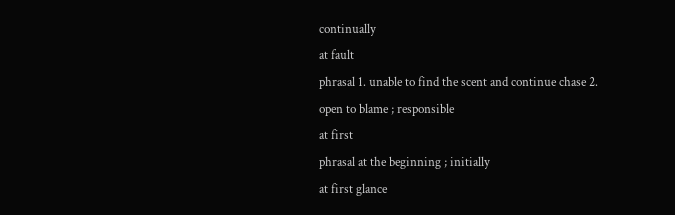continually
at fault
phrasal 1. unable to find the scent and continue chase 2. open to blame ; responsible
at first
phrasal at the beginning ; initially
at first glance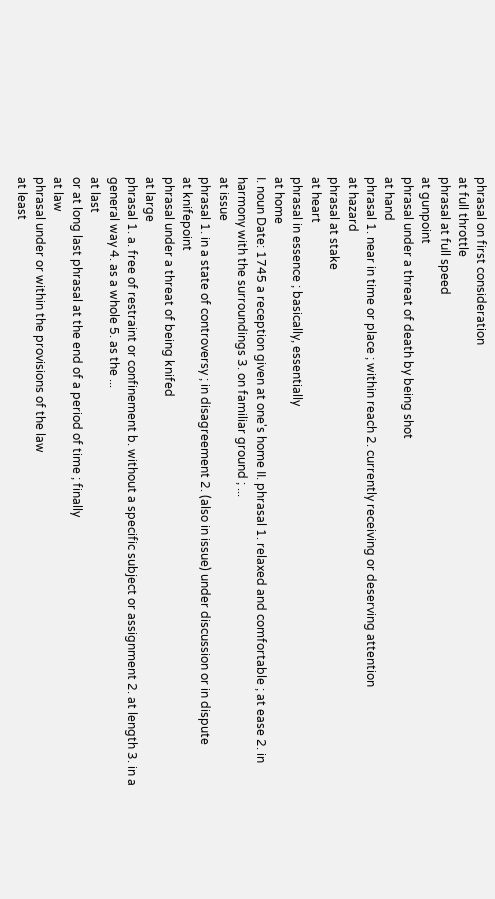phrasal on first consideration
at full throttle
phrasal at full speed
at gunpoint
phrasal under a threat of death by being shot
at hand
phrasal 1. near in time or place ; within reach 2. currently receiving or deserving attention
at hazard
phrasal at stake
at heart
phrasal in essence ; basically, essentially
at home
I. noun Date: 1745 a reception given at one's home II. phrasal 1. relaxed and comfortable ; at ease 2. in harmony with the surroundings 3. on familiar ground ; ...
at issue
phrasal 1. in a state of controversy ; in disagreement 2. (also in issue) under discussion or in dispute
at knifepoint
phrasal under a threat of being knifed
at large
phrasal 1. a. free of restraint or confinement b. without a specific subject or assignment 2. at length 3. in a general way 4. as a whole 5. as the ...
at last
or at long last phrasal at the end of a period of time ; finally
at law
phrasal under or within the provisions of the law
at least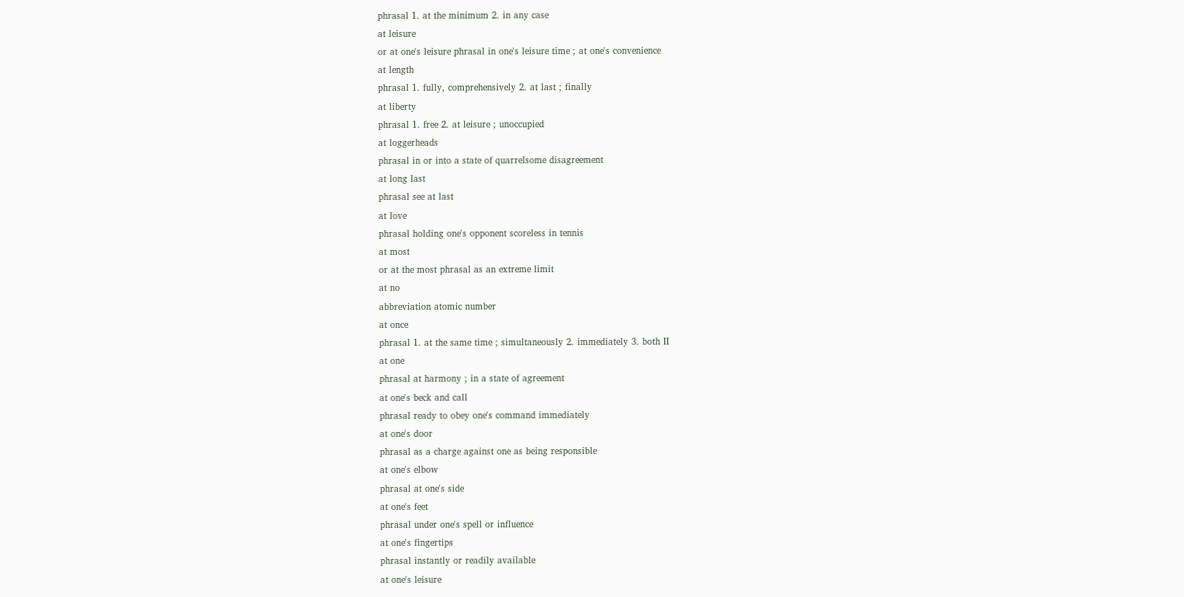phrasal 1. at the minimum 2. in any case
at leisure
or at one's leisure phrasal in one's leisure time ; at one's convenience
at length
phrasal 1. fully, comprehensively 2. at last ; finally
at liberty
phrasal 1. free 2. at leisure ; unoccupied
at loggerheads
phrasal in or into a state of quarrelsome disagreement
at long last
phrasal see at last
at love
phrasal holding one's opponent scoreless in tennis
at most
or at the most phrasal as an extreme limit
at no
abbreviation atomic number
at once
phrasal 1. at the same time ; simultaneously 2. immediately 3. both II
at one
phrasal at harmony ; in a state of agreement
at one's beck and call
phrasal ready to obey one's command immediately
at one's door
phrasal as a charge against one as being responsible
at one's elbow
phrasal at one's side
at one's feet
phrasal under one's spell or influence
at one's fingertips
phrasal instantly or readily available
at one's leisure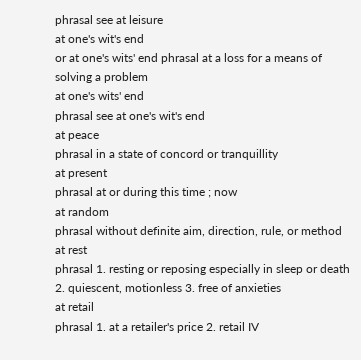phrasal see at leisure
at one's wit's end
or at one's wits' end phrasal at a loss for a means of solving a problem
at one's wits' end
phrasal see at one's wit's end
at peace
phrasal in a state of concord or tranquillity
at present
phrasal at or during this time ; now
at random
phrasal without definite aim, direction, rule, or method
at rest
phrasal 1. resting or reposing especially in sleep or death 2. quiescent, motionless 3. free of anxieties
at retail
phrasal 1. at a retailer's price 2. retail IV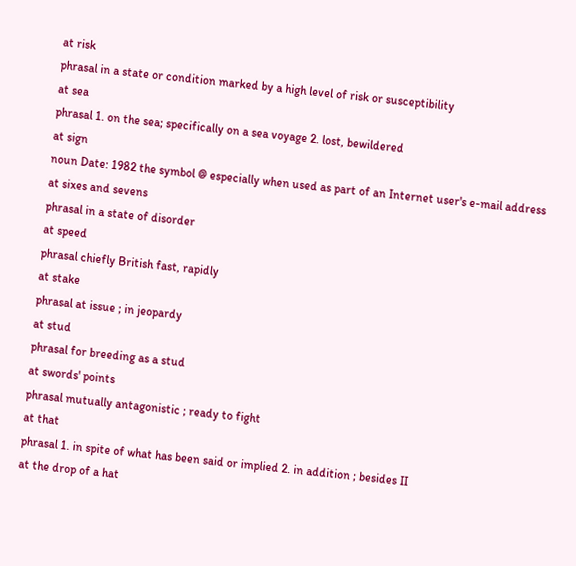at risk
phrasal in a state or condition marked by a high level of risk or susceptibility
at sea
phrasal 1. on the sea; specifically on a sea voyage 2. lost, bewildered
at sign
noun Date: 1982 the symbol @ especially when used as part of an Internet user's e-mail address
at sixes and sevens
phrasal in a state of disorder
at speed
phrasal chiefly British fast, rapidly
at stake
phrasal at issue ; in jeopardy
at stud
phrasal for breeding as a stud
at swords' points
phrasal mutually antagonistic ; ready to fight
at that
phrasal 1. in spite of what has been said or implied 2. in addition ; besides II
at the drop of a hat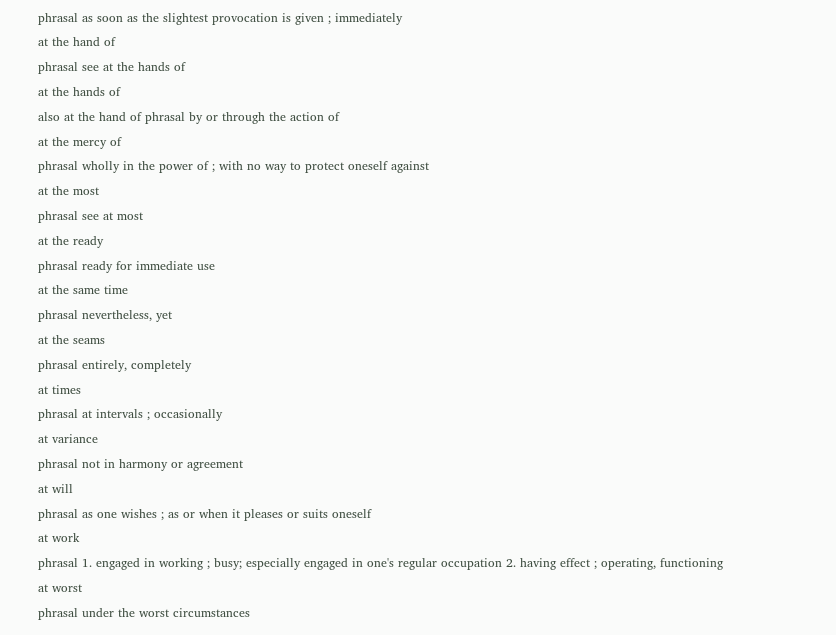phrasal as soon as the slightest provocation is given ; immediately
at the hand of
phrasal see at the hands of
at the hands of
also at the hand of phrasal by or through the action of
at the mercy of
phrasal wholly in the power of ; with no way to protect oneself against
at the most
phrasal see at most
at the ready
phrasal ready for immediate use
at the same time
phrasal nevertheless, yet
at the seams
phrasal entirely, completely
at times
phrasal at intervals ; occasionally
at variance
phrasal not in harmony or agreement
at will
phrasal as one wishes ; as or when it pleases or suits oneself
at work
phrasal 1. engaged in working ; busy; especially engaged in one's regular occupation 2. having effect ; operating, functioning
at worst
phrasal under the worst circumstances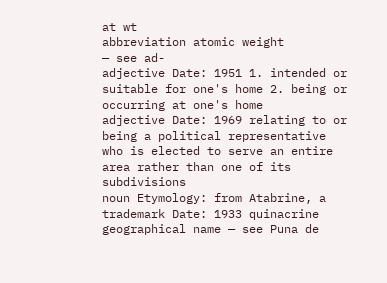at wt
abbreviation atomic weight
— see ad-
adjective Date: 1951 1. intended or suitable for one's home 2. being or occurring at one's home
adjective Date: 1969 relating to or being a political representative who is elected to serve an entire area rather than one of its subdivisions
noun Etymology: from Atabrine, a trademark Date: 1933 quinacrine
geographical name — see Puna de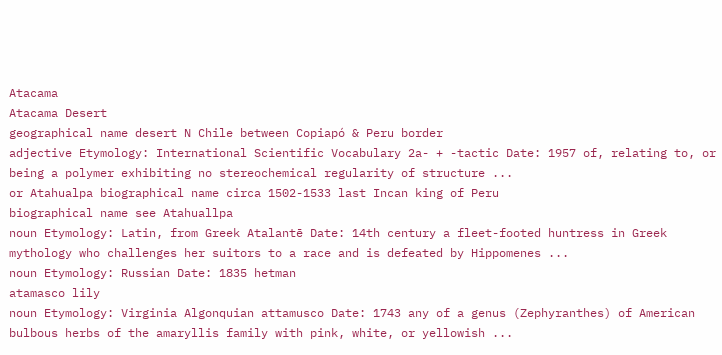Atacama
Atacama Desert
geographical name desert N Chile between Copiapó & Peru border
adjective Etymology: International Scientific Vocabulary 2a- + -tactic Date: 1957 of, relating to, or being a polymer exhibiting no stereochemical regularity of structure ...
or Atahualpa biographical name circa 1502-1533 last Incan king of Peru
biographical name see Atahuallpa
noun Etymology: Latin, from Greek Atalantē Date: 14th century a fleet-footed huntress in Greek mythology who challenges her suitors to a race and is defeated by Hippomenes ...
noun Etymology: Russian Date: 1835 hetman
atamasco lily
noun Etymology: Virginia Algonquian attamusco Date: 1743 any of a genus (Zephyranthes) of American bulbous herbs of the amaryllis family with pink, white, or yellowish ...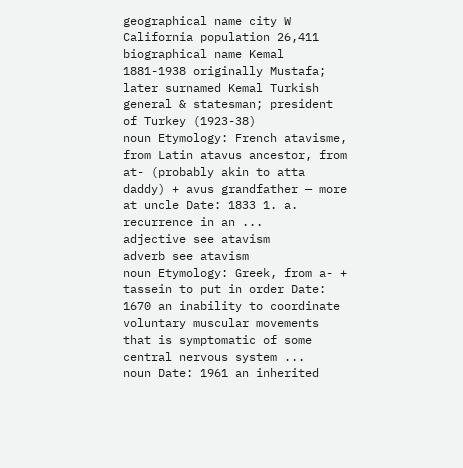geographical name city W California population 26,411
biographical name Kemal 1881-1938 originally Mustafa; later surnamed Kemal Turkish general & statesman; president of Turkey (1923-38)
noun Etymology: French atavisme, from Latin atavus ancestor, from at- (probably akin to atta daddy) + avus grandfather — more at uncle Date: 1833 1. a. recurrence in an ...
adjective see atavism
adverb see atavism
noun Etymology: Greek, from a- + tassein to put in order Date: 1670 an inability to coordinate voluntary muscular movements that is symptomatic of some central nervous system ...
noun Date: 1961 an inherited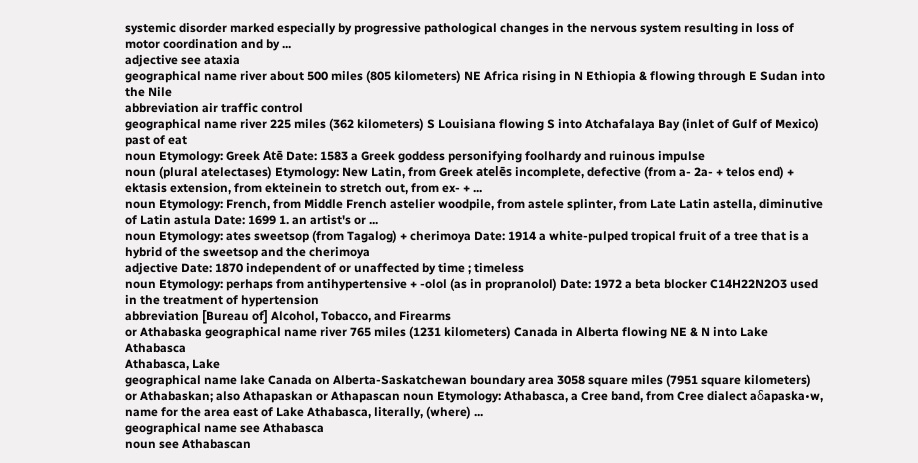systemic disorder marked especially by progressive pathological changes in the nervous system resulting in loss of motor coordination and by ...
adjective see ataxia
geographical name river about 500 miles (805 kilometers) NE Africa rising in N Ethiopia & flowing through E Sudan into the Nile
abbreviation air traffic control
geographical name river 225 miles (362 kilometers) S Louisiana flowing S into Atchafalaya Bay (inlet of Gulf of Mexico)
past of eat
noun Etymology: Greek Atē Date: 1583 a Greek goddess personifying foolhardy and ruinous impulse
noun (plural atelectases) Etymology: New Latin, from Greek atelēs incomplete, defective (from a- 2a- + telos end) + ektasis extension, from ekteinein to stretch out, from ex- + ...
noun Etymology: French, from Middle French astelier woodpile, from astele splinter, from Late Latin astella, diminutive of Latin astula Date: 1699 1. an artist's or ...
noun Etymology: ates sweetsop (from Tagalog) + cherimoya Date: 1914 a white-pulped tropical fruit of a tree that is a hybrid of the sweetsop and the cherimoya
adjective Date: 1870 independent of or unaffected by time ; timeless
noun Etymology: perhaps from antihypertensive + -olol (as in propranolol) Date: 1972 a beta blocker C14H22N2O3 used in the treatment of hypertension
abbreviation [Bureau of] Alcohol, Tobacco, and Firearms
or Athabaska geographical name river 765 miles (1231 kilometers) Canada in Alberta flowing NE & N into Lake Athabasca
Athabasca, Lake
geographical name lake Canada on Alberta-Saskatchewan boundary area 3058 square miles (7951 square kilometers)
or Athabaskan; also Athapaskan or Athapascan noun Etymology: Athabasca, a Cree band, from Cree dialect aδapaska•w, name for the area east of Lake Athabasca, literally, (where) ...
geographical name see Athabasca
noun see Athabascan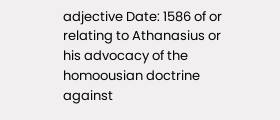adjective Date: 1586 of or relating to Athanasius or his advocacy of the homoousian doctrine against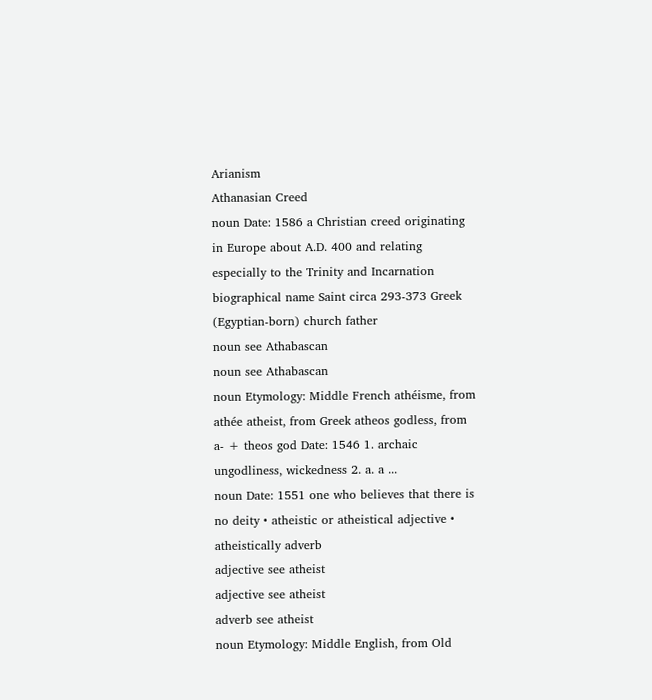Arianism
Athanasian Creed
noun Date: 1586 a Christian creed originating in Europe about A.D. 400 and relating especially to the Trinity and Incarnation
biographical name Saint circa 293-373 Greek (Egyptian-born) church father
noun see Athabascan
noun see Athabascan
noun Etymology: Middle French athéisme, from athée atheist, from Greek atheos godless, from a- + theos god Date: 1546 1. archaic ungodliness, wickedness 2. a. a ...
noun Date: 1551 one who believes that there is no deity • atheistic or atheistical adjective • atheistically adverb
adjective see atheist
adjective see atheist
adverb see atheist
noun Etymology: Middle English, from Old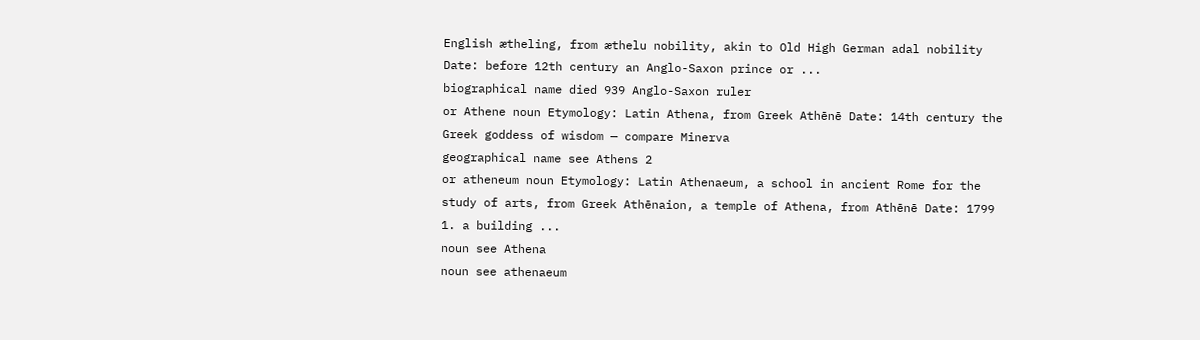English ætheling, from æthelu nobility, akin to Old High German adal nobility Date: before 12th century an Anglo-Saxon prince or ...
biographical name died 939 Anglo-Saxon ruler
or Athene noun Etymology: Latin Athena, from Greek Athēnē Date: 14th century the Greek goddess of wisdom — compare Minerva
geographical name see Athens 2
or atheneum noun Etymology: Latin Athenaeum, a school in ancient Rome for the study of arts, from Greek Athēnaion, a temple of Athena, from Athēnē Date: 1799 1. a building ...
noun see Athena
noun see athenaeum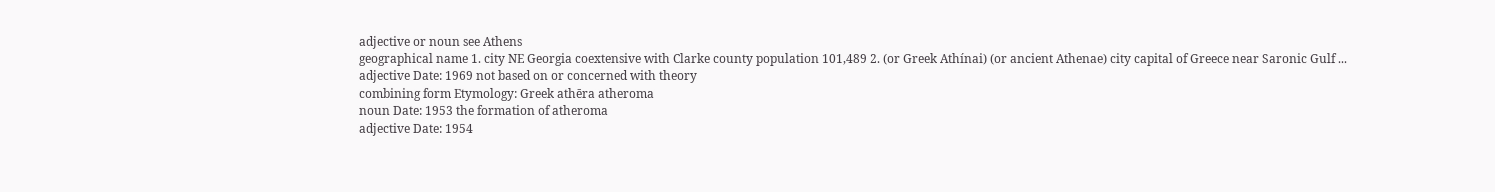adjective or noun see Athens
geographical name 1. city NE Georgia coextensive with Clarke county population 101,489 2. (or Greek Athínai) (or ancient Athenae) city capital of Greece near Saronic Gulf ...
adjective Date: 1969 not based on or concerned with theory
combining form Etymology: Greek athēra atheroma
noun Date: 1953 the formation of atheroma
adjective Date: 1954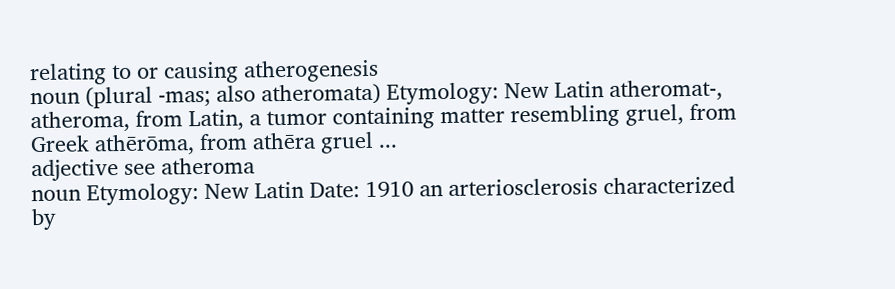relating to or causing atherogenesis
noun (plural -mas; also atheromata) Etymology: New Latin atheromat-, atheroma, from Latin, a tumor containing matter resembling gruel, from Greek athērōma, from athēra gruel ...
adjective see atheroma
noun Etymology: New Latin Date: 1910 an arteriosclerosis characterized by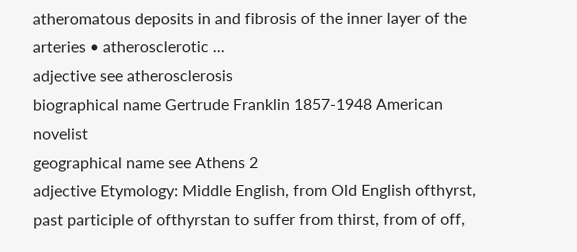atheromatous deposits in and fibrosis of the inner layer of the arteries • atherosclerotic ...
adjective see atherosclerosis
biographical name Gertrude Franklin 1857-1948 American novelist
geographical name see Athens 2
adjective Etymology: Middle English, from Old English ofthyrst, past participle of ofthyrstan to suffer from thirst, from of off,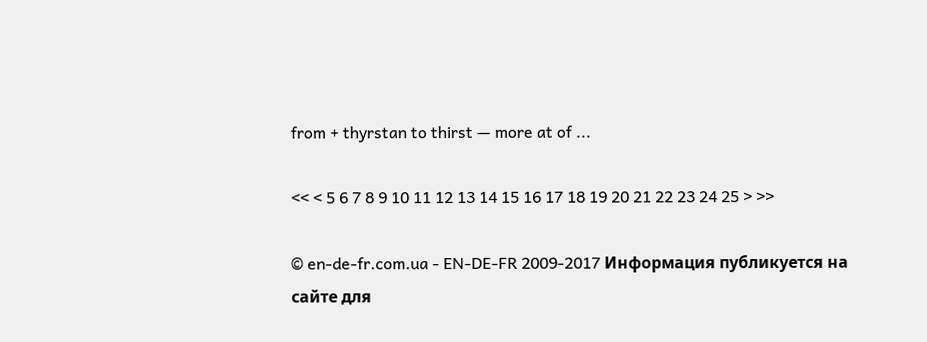from + thyrstan to thirst — more at of ...

<< < 5 6 7 8 9 10 11 12 13 14 15 16 17 18 19 20 21 22 23 24 25 > >>

© en-de-fr.com.ua - EN-DE-FR 2009-2017 Информация публикуется на сайте для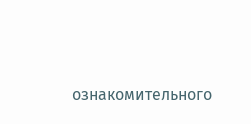ознакомительного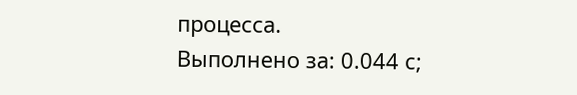процесса.
Выполнено за: 0.044 c;